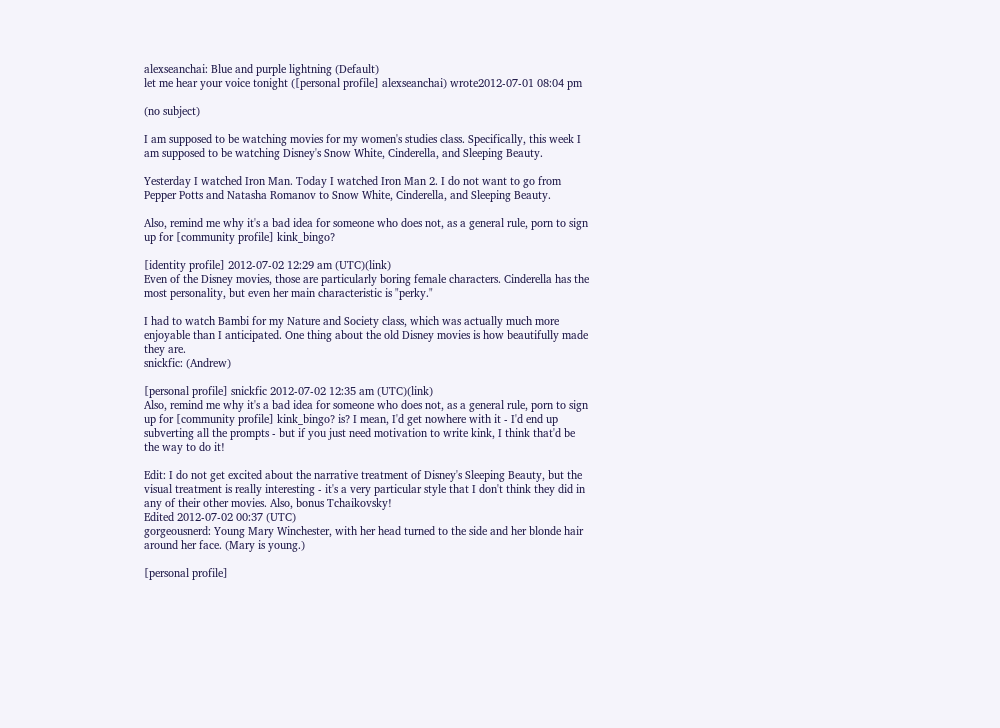alexseanchai: Blue and purple lightning (Default)
let me hear your voice tonight ([personal profile] alexseanchai) wrote2012-07-01 08:04 pm

(no subject)

I am supposed to be watching movies for my women's studies class. Specifically, this week I am supposed to be watching Disney's Snow White, Cinderella, and Sleeping Beauty.

Yesterday I watched Iron Man. Today I watched Iron Man 2. I do not want to go from Pepper Potts and Natasha Romanov to Snow White, Cinderella, and Sleeping Beauty.

Also, remind me why it's a bad idea for someone who does not, as a general rule, porn to sign up for [community profile] kink_bingo?

[identity profile] 2012-07-02 12:29 am (UTC)(link)
Even of the Disney movies, those are particularly boring female characters. Cinderella has the most personality, but even her main characteristic is "perky."

I had to watch Bambi for my Nature and Society class, which was actually much more enjoyable than I anticipated. One thing about the old Disney movies is how beautifully made they are.
snickfic: (Andrew)

[personal profile] snickfic 2012-07-02 12:35 am (UTC)(link)
Also, remind me why it's a bad idea for someone who does not, as a general rule, porn to sign up for [community profile] kink_bingo? is? I mean, I'd get nowhere with it - I'd end up subverting all the prompts - but if you just need motivation to write kink, I think that'd be the way to do it!

Edit: I do not get excited about the narrative treatment of Disney's Sleeping Beauty, but the visual treatment is really interesting - it's a very particular style that I don't think they did in any of their other movies. Also, bonus Tchaikovsky!
Edited 2012-07-02 00:37 (UTC)
gorgeousnerd: Young Mary Winchester, with her head turned to the side and her blonde hair around her face. (Mary is young.)

[personal profile]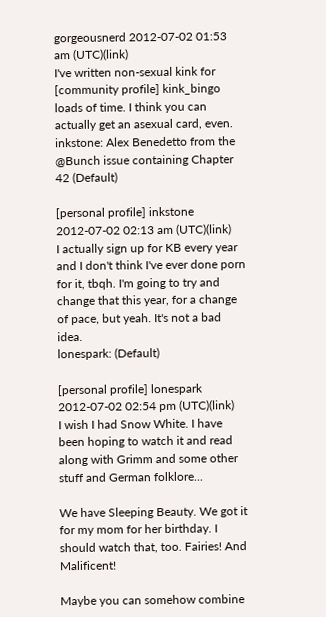gorgeousnerd 2012-07-02 01:53 am (UTC)(link)
I've written non-sexual kink for [community profile] kink_bingo loads of time. I think you can actually get an asexual card, even.
inkstone: Alex Benedetto from the @Bunch issue containing Chapter 42 (Default)

[personal profile] inkstone 2012-07-02 02:13 am (UTC)(link)
I actually sign up for KB every year and I don't think I've ever done porn for it, tbqh. I'm going to try and change that this year, for a change of pace, but yeah. It's not a bad idea.
lonespark: (Default)

[personal profile] lonespark 2012-07-02 02:54 pm (UTC)(link)
I wish I had Snow White. I have been hoping to watch it and read along with Grimm and some other stuff and German folklore...

We have Sleeping Beauty. We got it for my mom for her birthday. I should watch that, too. Fairies! And Malificent!

Maybe you can somehow combine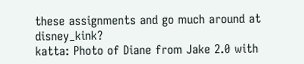these assignments and go much around at disney_kink?
katta: Photo of Diane from Jake 2.0 with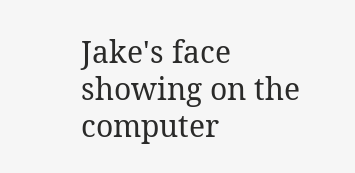Jake's face showing on the computer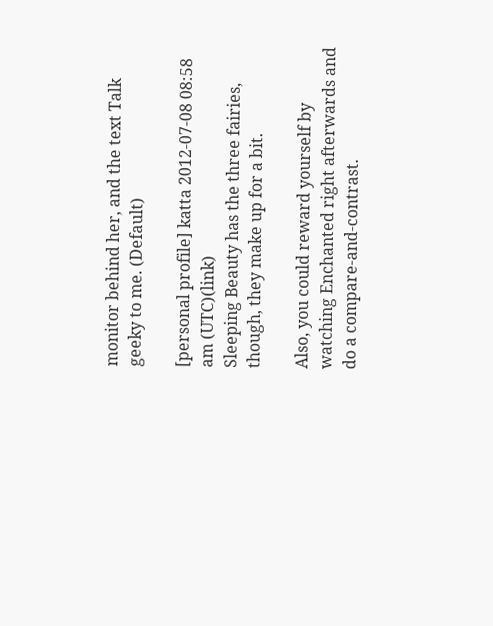monitor behind her, and the text Talk geeky to me. (Default)

[personal profile] katta 2012-07-08 08:58 am (UTC)(link)
Sleeping Beauty has the three fairies, though, they make up for a bit.

Also, you could reward yourself by watching Enchanted right afterwards and do a compare-and-contrast.